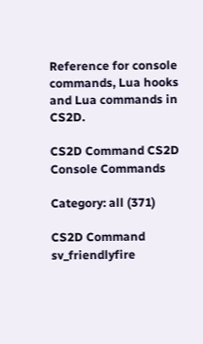Reference for console commands, Lua hooks and Lua commands in CS2D.

CS2D Command CS2D Console Commands

Category: all (371)

CS2D Command sv_friendlyfire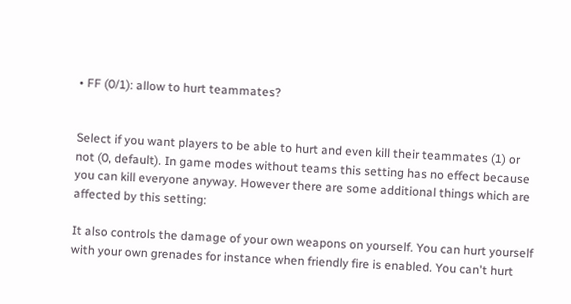• FF (0/1): allow to hurt teammates?


Select if you want players to be able to hurt and even kill their teammates (1) or not (0, default). In game modes without teams this setting has no effect because you can kill everyone anyway. However there are some additional things which are affected by this setting:

It also controls the damage of your own weapons on yourself. You can hurt yourself with your own grenades for instance when friendly fire is enabled. You can't hurt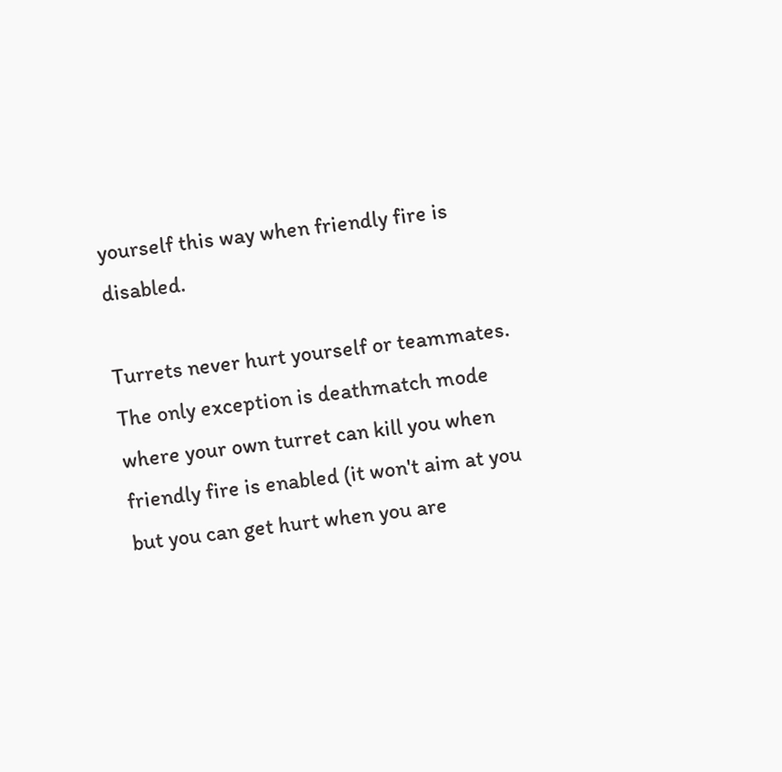yourself this way when friendly fire is disabled.

Turrets never hurt yourself or teammates. The only exception is deathmatch mode where your own turret can kill you when friendly fire is enabled (it won't aim at you but you can get hurt when you are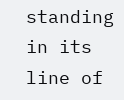standing in its line of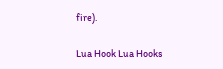fire).

Lua Hook Lua Hooks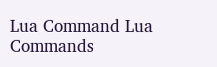Lua Command Lua Commands